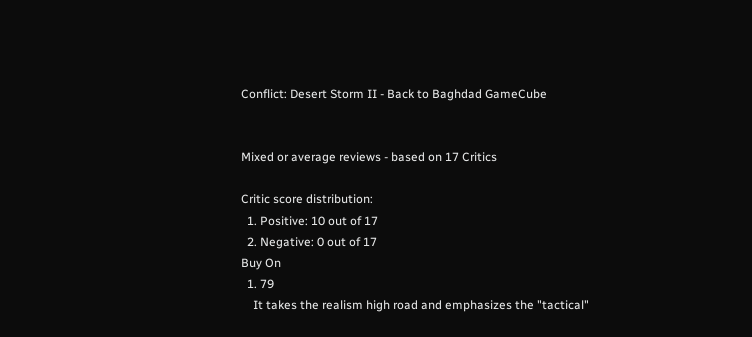Conflict: Desert Storm II - Back to Baghdad GameCube


Mixed or average reviews - based on 17 Critics

Critic score distribution:
  1. Positive: 10 out of 17
  2. Negative: 0 out of 17
Buy On
  1. 79
    It takes the realism high road and emphasizes the "tactical"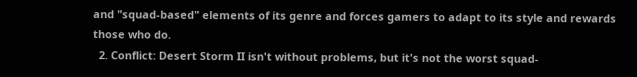and "squad-based" elements of its genre and forces gamers to adapt to its style and rewards those who do.
  2. Conflict: Desert Storm II isn't without problems, but it's not the worst squad-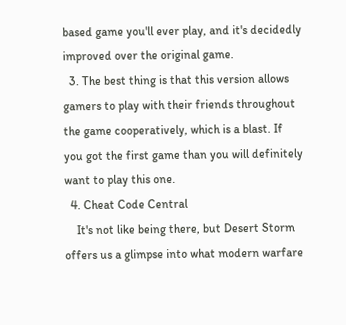based game you'll ever play, and it's decidedly improved over the original game.
  3. The best thing is that this version allows gamers to play with their friends throughout the game cooperatively, which is a blast. If you got the first game than you will definitely want to play this one.
  4. Cheat Code Central
    It's not like being there, but Desert Storm offers us a glimpse into what modern warfare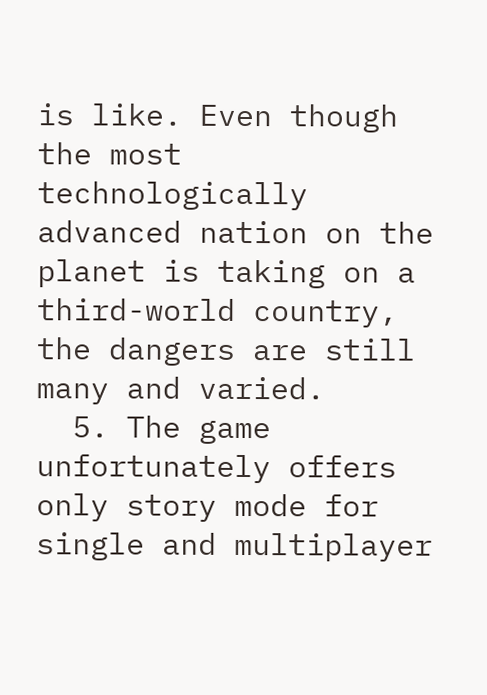is like. Even though the most technologically advanced nation on the planet is taking on a third-world country, the dangers are still many and varied.
  5. The game unfortunately offers only story mode for single and multiplayer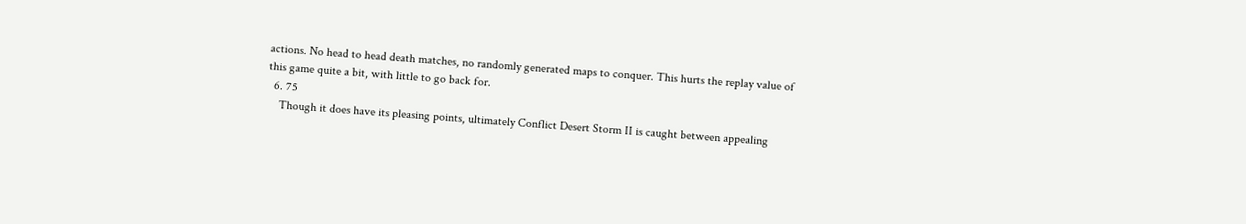actions. No head to head death matches, no randomly generated maps to conquer. This hurts the replay value of this game quite a bit, with little to go back for.
  6. 75
    Though it does have its pleasing points, ultimately Conflict Desert Storm II is caught between appealing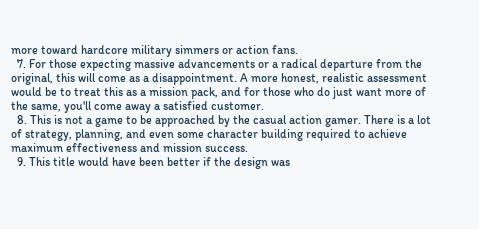more toward hardcore military simmers or action fans.
  7. For those expecting massive advancements or a radical departure from the original, this will come as a disappointment. A more honest, realistic assessment would be to treat this as a mission pack, and for those who do just want more of the same, you'll come away a satisfied customer.
  8. This is not a game to be approached by the casual action gamer. There is a lot of strategy, planning, and even some character building required to achieve maximum effectiveness and mission success.
  9. This title would have been better if the design was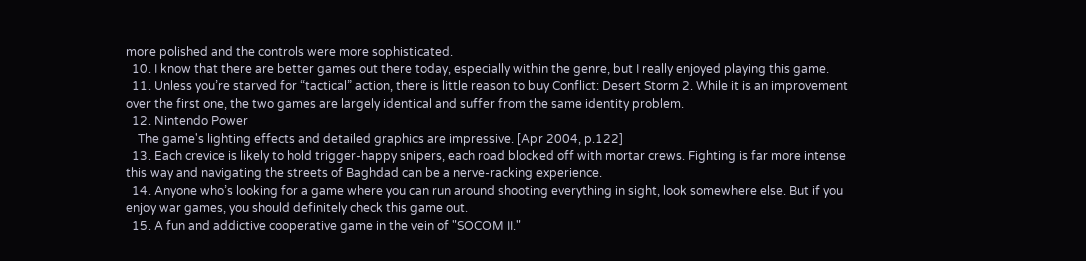more polished and the controls were more sophisticated.
  10. I know that there are better games out there today, especially within the genre, but I really enjoyed playing this game.
  11. Unless you’re starved for “tactical” action, there is little reason to buy Conflict: Desert Storm 2. While it is an improvement over the first one, the two games are largely identical and suffer from the same identity problem.
  12. Nintendo Power
    The game's lighting effects and detailed graphics are impressive. [Apr 2004, p.122]
  13. Each crevice is likely to hold trigger-happy snipers, each road blocked off with mortar crews. Fighting is far more intense this way and navigating the streets of Baghdad can be a nerve-racking experience.
  14. Anyone who’s looking for a game where you can run around shooting everything in sight, look somewhere else. But if you enjoy war games, you should definitely check this game out.
  15. A fun and addictive cooperative game in the vein of "SOCOM II."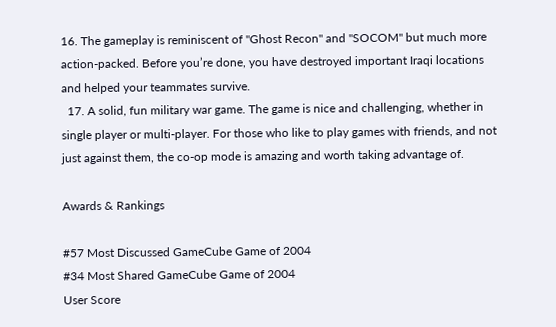16. The gameplay is reminiscent of "Ghost Recon" and "SOCOM" but much more action-packed. Before you’re done, you have destroyed important Iraqi locations and helped your teammates survive.
  17. A solid, fun military war game. The game is nice and challenging, whether in single player or multi-player. For those who like to play games with friends, and not just against them, the co-op mode is amazing and worth taking advantage of.

Awards & Rankings

#57 Most Discussed GameCube Game of 2004
#34 Most Shared GameCube Game of 2004
User Score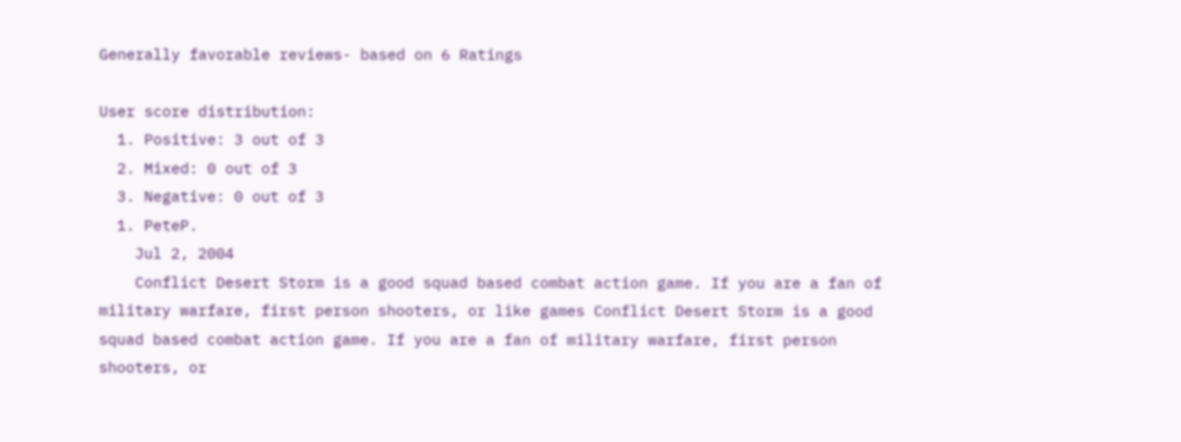Generally favorable reviews- based on 6 Ratings

User score distribution:
  1. Positive: 3 out of 3
  2. Mixed: 0 out of 3
  3. Negative: 0 out of 3
  1. PeteP.
    Jul 2, 2004
    Conflict Desert Storm is a good squad based combat action game. If you are a fan of military warfare, first person shooters, or like games Conflict Desert Storm is a good squad based combat action game. If you are a fan of military warfare, first person shooters, or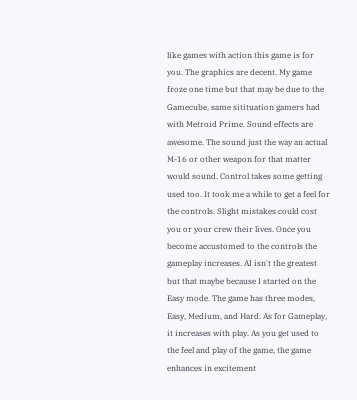like games with action this game is for you. The graphics are decent. My game froze one time but that may be due to the Gamecube, same sitituation gamers had with Metroid Prime. Sound effects are awesome. The sound just the way an actual M-16 or other weapon for that matter would sound. Control takes some getting used too. It took me a while to get a feel for the controls. Slight mistakes could cost you or your crew their lives. Once you become accustomed to the controls the gameplay increases. AI isn't the greatest but that maybe because I started on the Easy mode. The game has three modes, Easy, Medium, and Hard. As for Gameplay, it increases with play. As you get used to the feel and play of the game, the game enhances in excitement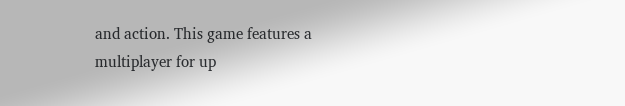and action. This game features a multiplayer for up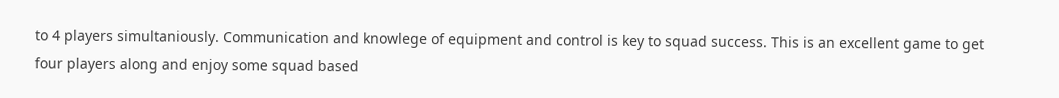to 4 players simultaniously. Communication and knowlege of equipment and control is key to squad success. This is an excellent game to get four players along and enjoy some squad based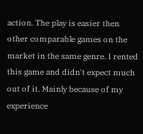action. The play is easier then other comparable games on the market in the same genre. I rented this game and didn't expect much out of it. Mainly because of my experience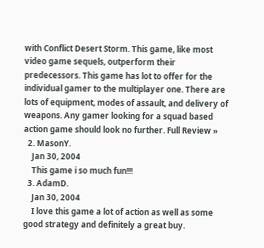with Conflict Desert Storm. This game, like most video game sequels, outperform their predecessors. This game has lot to offer for the individual gamer to the multiplayer one. There are lots of equipment, modes of assault, and delivery of weapons. Any gamer looking for a squad based action game should look no further. Full Review »
  2. MasonY.
    Jan 30, 2004
    This game i so much fun!!!
  3. AdamD.
    Jan 30, 2004
    I love this game a lot of action as well as some good strategy and definitely a great buy.